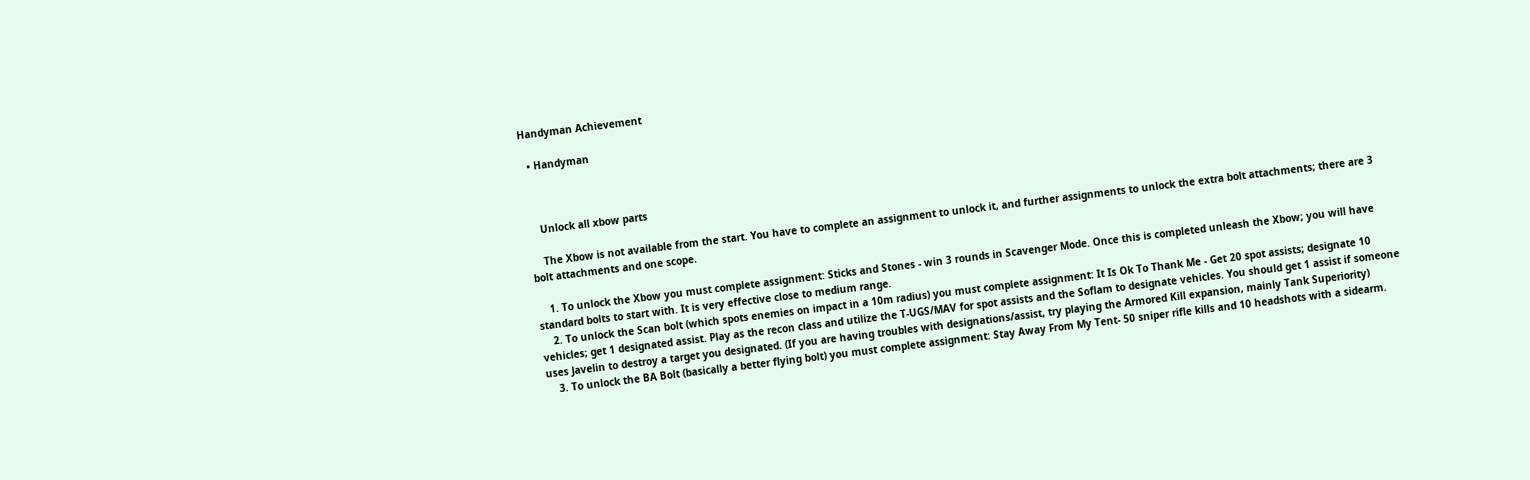Handyman Achievement

  • Handyman



    Unlock all xbow parts

    The Xbow is not available from the start. You have to complete an assignment to unlock it, and further assignments to unlock the extra bolt attachments; there are 3 bolt attachments and one scope.

    1. To unlock the Xbow you must complete assignment: Sticks and Stones - win 3 rounds in Scavenger Mode. Once this is completed unleash the Xbow; you will have standard bolts to start with. It is very effective close to medium range.
    2. To unlock the Scan bolt (which spots enemies on impact in a 10m radius) you must complete assignment: It Is Ok To Thank Me - Get 20 spot assists; designate 10 vehicles; get 1 designated assist. Play as the recon class and utilize the T-UGS/MAV for spot assists and the Soflam to designate vehicles. You should get 1 assist if someone uses Javelin to destroy a target you designated. (If you are having troubles with designations/assist, try playing the Armored Kill expansion, mainly Tank Superiority)
    3. To unlock the BA Bolt (basically a better flying bolt) you must complete assignment: Stay Away From My Tent- 50 sniper rifle kills and 10 headshots with a sidearm.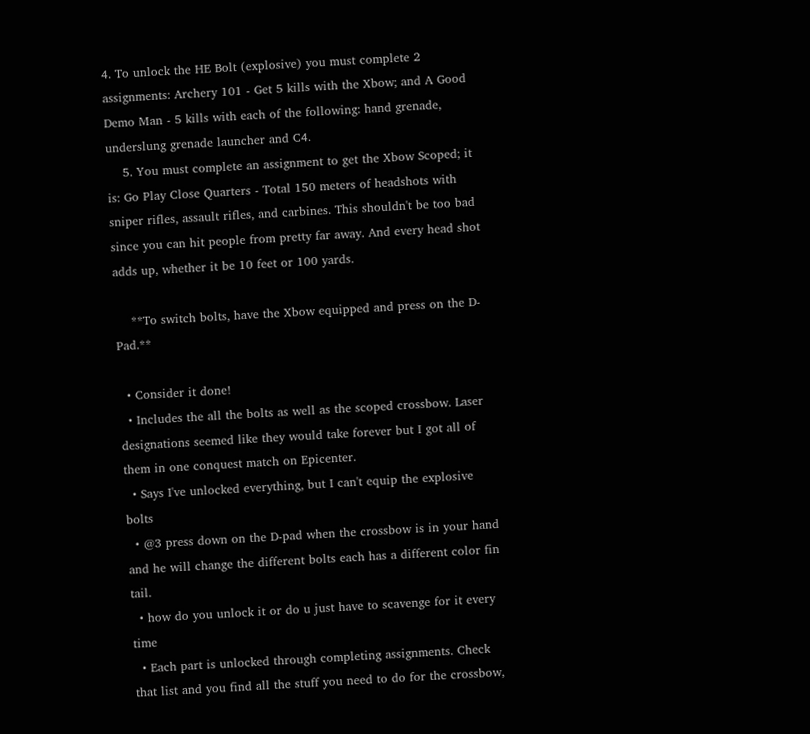4. To unlock the HE Bolt (explosive) you must complete 2 assignments: Archery 101 - Get 5 kills with the Xbow; and A Good Demo Man - 5 kills with each of the following: hand grenade, underslung grenade launcher and C4.
    5. You must complete an assignment to get the Xbow Scoped; it is: Go Play Close Quarters - Total 150 meters of headshots with sniper rifles, assault rifles, and carbines. This shouldn't be too bad since you can hit people from pretty far away. And every head shot adds up, whether it be 10 feet or 100 yards.

    **To switch bolts, have the Xbow equipped and press on the D-Pad.**

  • Consider it done!
  • Includes the all the bolts as well as the scoped crossbow. Laser designations seemed like they would take forever but I got all of them in one conquest match on Epicenter.
  • Says I've unlocked everything, but I can't equip the explosive bolts
  • @3 press down on the D-pad when the crossbow is in your hand and he will change the different bolts each has a different color fin tail.
  • how do you unlock it or do u just have to scavenge for it every time
  • Each part is unlocked through completing assignments. Check that list and you find all the stuff you need to do for the crossbow,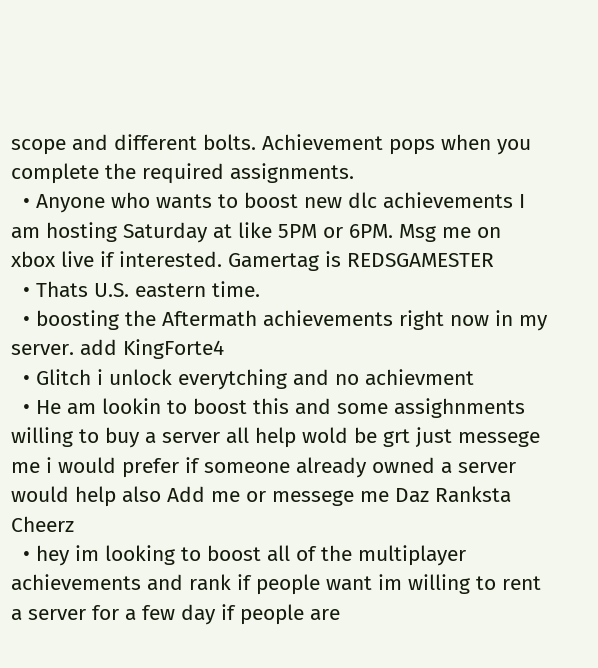scope and different bolts. Achievement pops when you complete the required assignments.
  • Anyone who wants to boost new dlc achievements I am hosting Saturday at like 5PM or 6PM. Msg me on xbox live if interested. Gamertag is REDSGAMESTER
  • Thats U.S. eastern time.
  • boosting the Aftermath achievements right now in my server. add KingForte4
  • Glitch i unlock everytching and no achievment
  • He am lookin to boost this and some assighnments willing to buy a server all help wold be grt just messege me i would prefer if someone already owned a server would help also Add me or messege me Daz Ranksta Cheerz
  • hey im looking to boost all of the multiplayer achievements and rank if people want im willing to rent a server for a few day if people are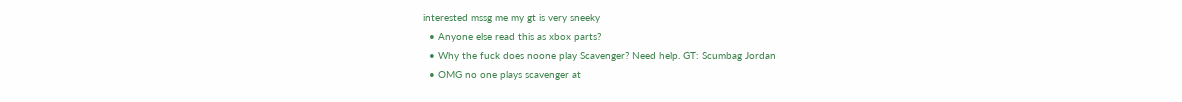interested mssg me my gt is very sneeky
  • Anyone else read this as xbox parts?
  • Why the fuck does noone play Scavenger? Need help. GT: Scumbag Jordan
  • OMG no one plays scavenger at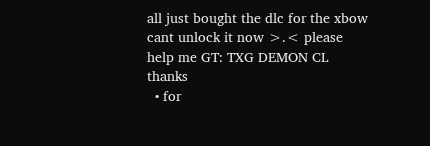all just bought the dlc for the xbow cant unlock it now >.< please help me GT: TXG DEMON CL thanks
  • for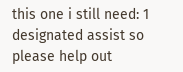this one i still need: 1 designated assist so please help out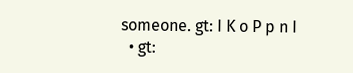someone. gt: I K o P p n I
  • gt: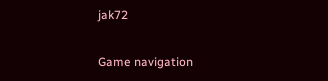jak72

Game navigation